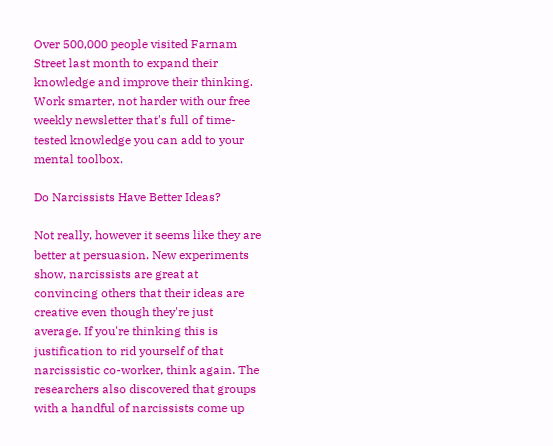Over 500,000 people visited Farnam Street last month to expand their knowledge and improve their thinking. Work smarter, not harder with our free weekly newsletter that's full of time-tested knowledge you can add to your mental toolbox.

Do Narcissists Have Better Ideas?

Not really, however it seems like they are better at persuasion. New experiments show, narcissists are great at convincing others that their ideas are creative even though they're just average. If you're thinking this is justification to rid yourself of that narcissistic co-worker, think again. The researchers also discovered that groups with a handful of narcissists come up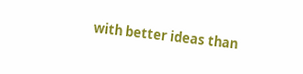with better ideas than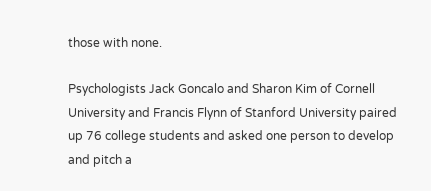those with none.

Psychologists Jack Goncalo and Sharon Kim of Cornell University and Francis Flynn of Stanford University paired up 76 college students and asked one person to develop and pitch a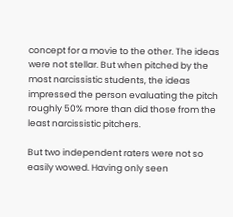concept for a movie to the other. The ideas were not stellar. But when pitched by the most narcissistic students, the ideas impressed the person evaluating the pitch roughly 50% more than did those from the least narcissistic pitchers.

But two independent raters were not so easily wowed. Having only seen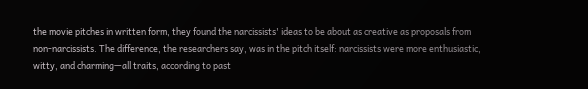the movie pitches in written form, they found the narcissists' ideas to be about as creative as proposals from non-narcissists. The difference, the researchers say, was in the pitch itself: narcissists were more enthusiastic, witty, and charming—all traits, according to past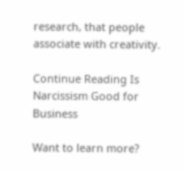research, that people associate with creativity.

Continue Reading Is Narcissism Good for Business

Want to learn more?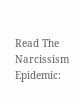Read The Narcissism Epidemic: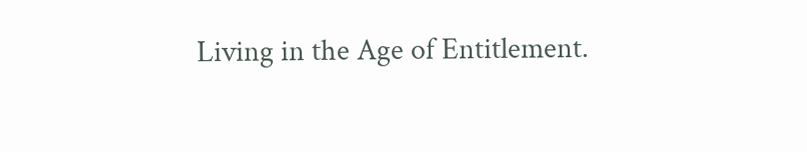Living in the Age of Entitlement.